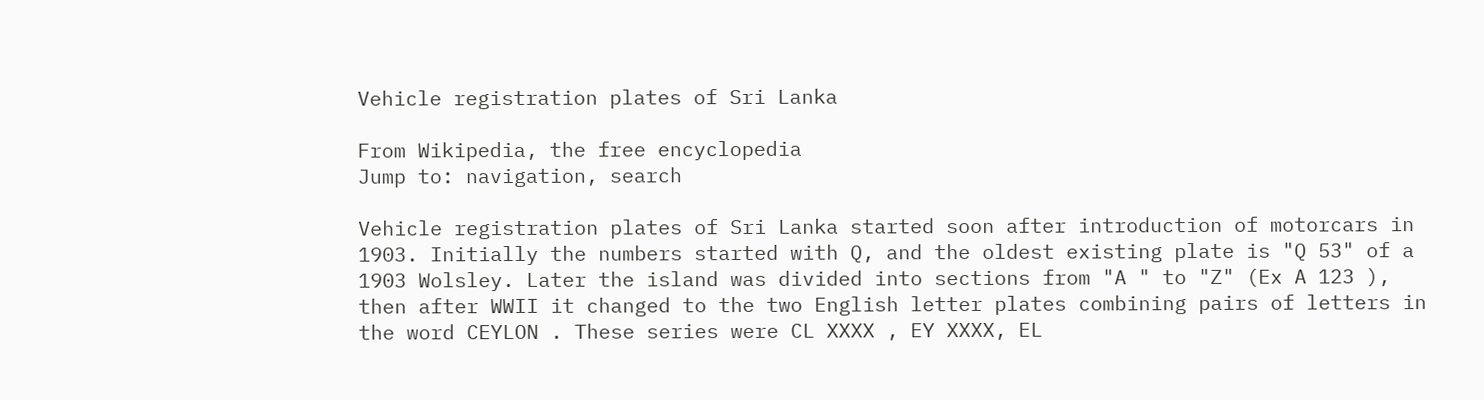Vehicle registration plates of Sri Lanka

From Wikipedia, the free encyclopedia
Jump to: navigation, search

Vehicle registration plates of Sri Lanka started soon after introduction of motorcars in 1903. Initially the numbers started with Q, and the oldest existing plate is "Q 53" of a 1903 Wolsley. Later the island was divided into sections from "A " to "Z" (Ex A 123 ), then after WWII it changed to the two English letter plates combining pairs of letters in the word CEYLON . These series were CL XXXX , EY XXXX, EL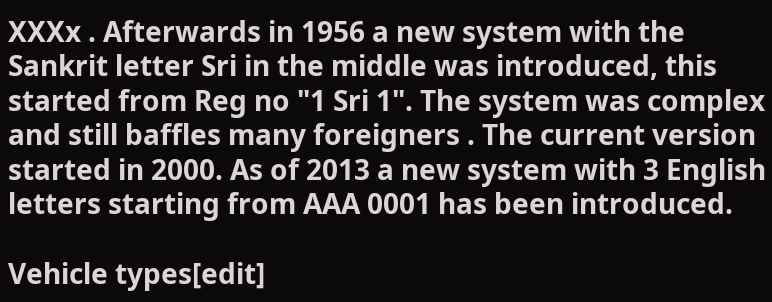XXXx . Afterwards in 1956 a new system with the Sankrit letter Sri in the middle was introduced, this started from Reg no "1 Sri 1". The system was complex and still baffles many foreigners . The current version started in 2000. As of 2013 a new system with 3 English letters starting from AAA 0001 has been introduced.

Vehicle types[edit]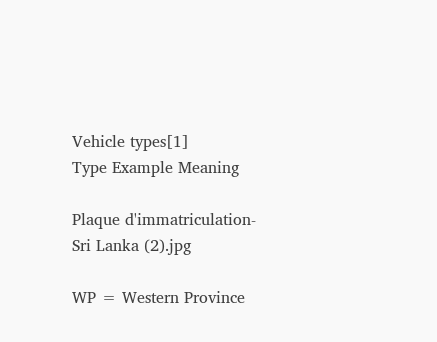Vehicle types[1]
Type Example Meaning

Plaque d'immatriculation-Sri Lanka (2).jpg

WP = Western Province